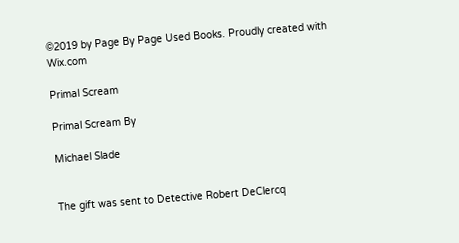©2019 by Page By Page Used Books. Proudly created with Wix.com

Primal Scream

Primal Scream By

Michael Slade


The gift was sent to Detective Robert DeClercq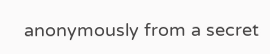anonymously from a secret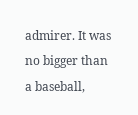admirer. It was no bigger than a baseball,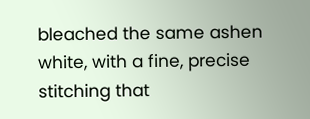bleached the same ashen white, with a fine, precise stitching that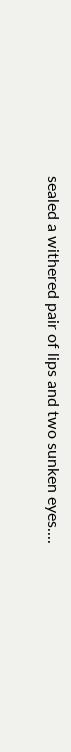sealed a withered pair of lips and two sunken eyes....